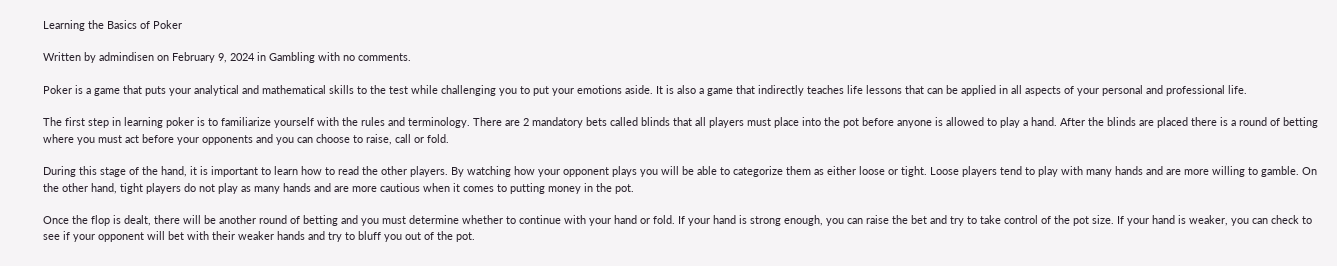Learning the Basics of Poker

Written by admindisen on February 9, 2024 in Gambling with no comments.

Poker is a game that puts your analytical and mathematical skills to the test while challenging you to put your emotions aside. It is also a game that indirectly teaches life lessons that can be applied in all aspects of your personal and professional life.

The first step in learning poker is to familiarize yourself with the rules and terminology. There are 2 mandatory bets called blinds that all players must place into the pot before anyone is allowed to play a hand. After the blinds are placed there is a round of betting where you must act before your opponents and you can choose to raise, call or fold.

During this stage of the hand, it is important to learn how to read the other players. By watching how your opponent plays you will be able to categorize them as either loose or tight. Loose players tend to play with many hands and are more willing to gamble. On the other hand, tight players do not play as many hands and are more cautious when it comes to putting money in the pot.

Once the flop is dealt, there will be another round of betting and you must determine whether to continue with your hand or fold. If your hand is strong enough, you can raise the bet and try to take control of the pot size. If your hand is weaker, you can check to see if your opponent will bet with their weaker hands and try to bluff you out of the pot.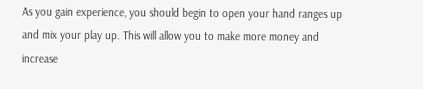As you gain experience, you should begin to open your hand ranges up and mix your play up. This will allow you to make more money and increase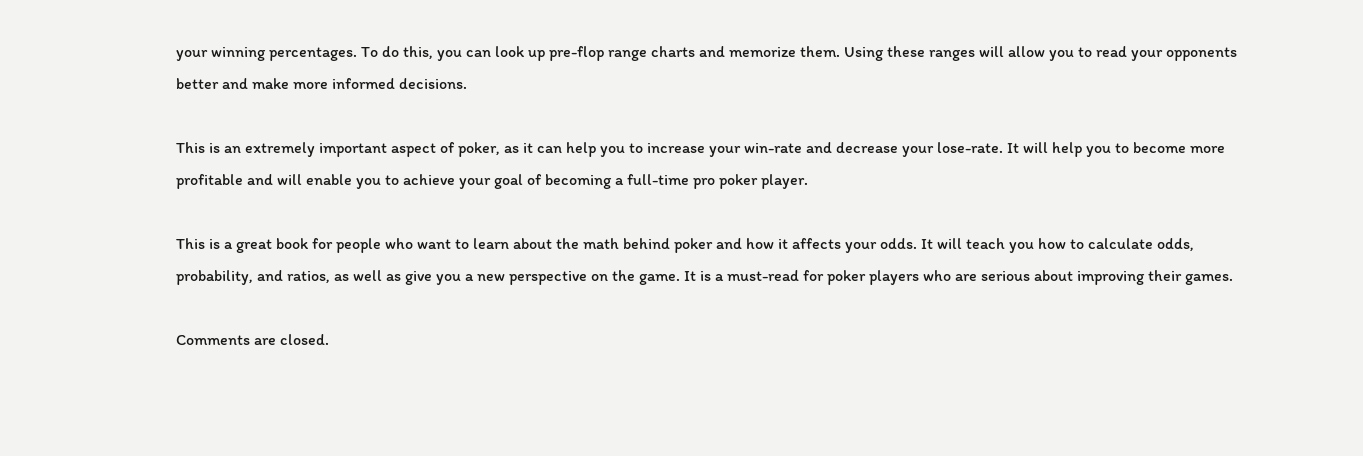your winning percentages. To do this, you can look up pre-flop range charts and memorize them. Using these ranges will allow you to read your opponents better and make more informed decisions.

This is an extremely important aspect of poker, as it can help you to increase your win-rate and decrease your lose-rate. It will help you to become more profitable and will enable you to achieve your goal of becoming a full-time pro poker player.

This is a great book for people who want to learn about the math behind poker and how it affects your odds. It will teach you how to calculate odds, probability, and ratios, as well as give you a new perspective on the game. It is a must-read for poker players who are serious about improving their games.

Comments are closed.